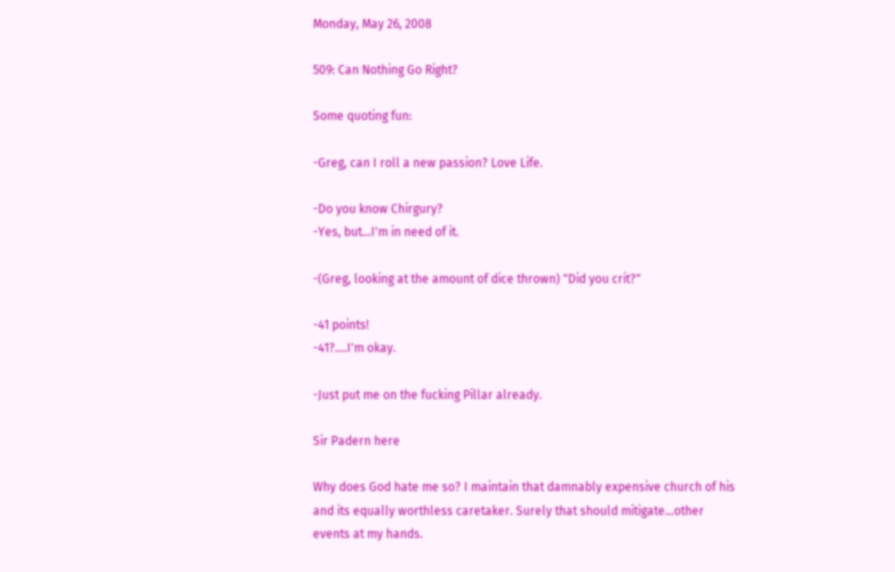Monday, May 26, 2008

509: Can Nothing Go Right?

Some quoting fun:

-Greg, can I roll a new passion? Love Life.

-Do you know Chirgury?
-Yes, but...I'm in need of it.

-(Greg, looking at the amount of dice thrown) "Did you crit?"

-41 points!
-41?....I'm okay.

-Just put me on the fucking Pillar already.

Sir Padern here

Why does God hate me so? I maintain that damnably expensive church of his and its equally worthless caretaker. Surely that should mitigate...other events at my hands.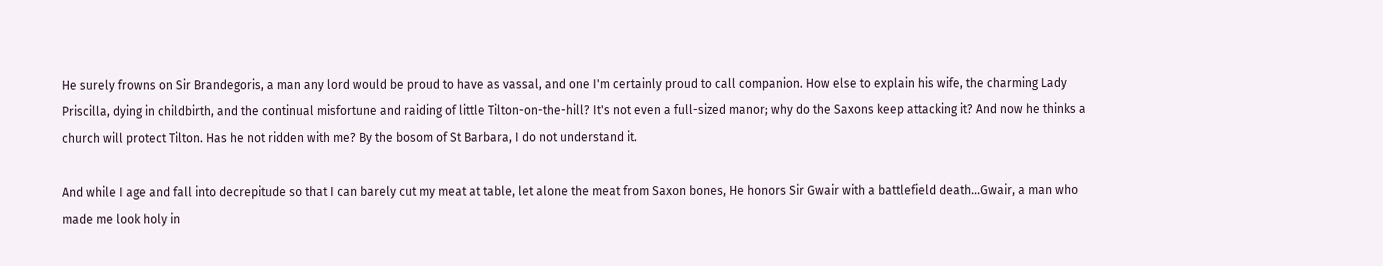He surely frowns on Sir Brandegoris, a man any lord would be proud to have as vassal, and one I'm certainly proud to call companion. How else to explain his wife, the charming Lady Priscilla, dying in childbirth, and the continual misfortune and raiding of little Tilton-on-the-hill? It's not even a full-sized manor; why do the Saxons keep attacking it? And now he thinks a church will protect Tilton. Has he not ridden with me? By the bosom of St Barbara, I do not understand it.

And while I age and fall into decrepitude so that I can barely cut my meat at table, let alone the meat from Saxon bones, He honors Sir Gwair with a battlefield death...Gwair, a man who made me look holy in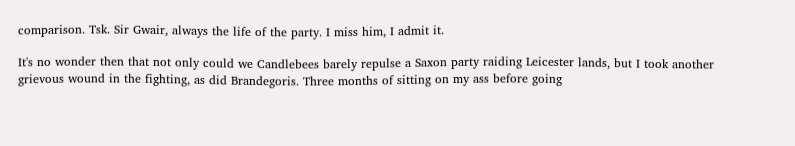comparison. Tsk. Sir Gwair, always the life of the party. I miss him, I admit it.

It's no wonder then that not only could we Candlebees barely repulse a Saxon party raiding Leicester lands, but I took another grievous wound in the fighting, as did Brandegoris. Three months of sitting on my ass before going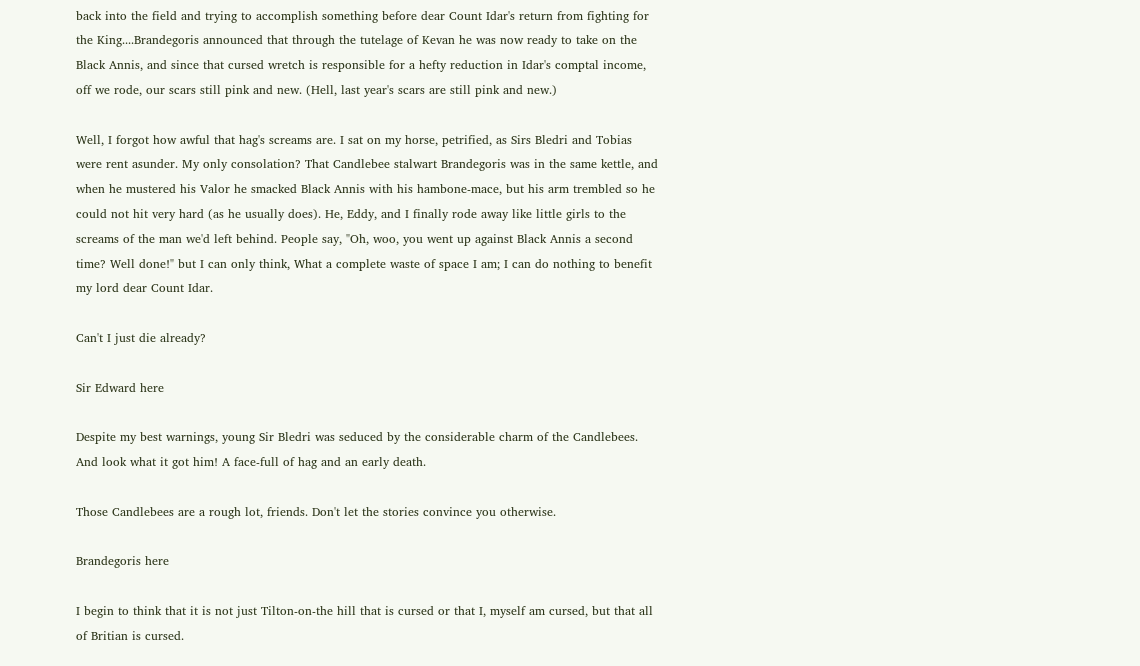back into the field and trying to accomplish something before dear Count Idar's return from fighting for the King....Brandegoris announced that through the tutelage of Kevan he was now ready to take on the Black Annis, and since that cursed wretch is responsible for a hefty reduction in Idar's comptal income, off we rode, our scars still pink and new. (Hell, last year's scars are still pink and new.)

Well, I forgot how awful that hag's screams are. I sat on my horse, petrified, as Sirs Bledri and Tobias were rent asunder. My only consolation? That Candlebee stalwart Brandegoris was in the same kettle, and when he mustered his Valor he smacked Black Annis with his hambone-mace, but his arm trembled so he could not hit very hard (as he usually does). He, Eddy, and I finally rode away like little girls to the screams of the man we'd left behind. People say, "Oh, woo, you went up against Black Annis a second time? Well done!" but I can only think, What a complete waste of space I am; I can do nothing to benefit my lord dear Count Idar.

Can't I just die already?

Sir Edward here

Despite my best warnings, young Sir Bledri was seduced by the considerable charm of the Candlebees. And look what it got him! A face-full of hag and an early death.

Those Candlebees are a rough lot, friends. Don't let the stories convince you otherwise.

Brandegoris here

I begin to think that it is not just Tilton-on-the hill that is cursed or that I, myself am cursed, but that all of Britian is cursed.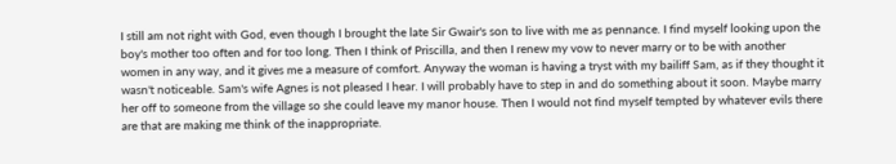I still am not right with God, even though I brought the late Sir Gwair's son to live with me as pennance. I find myself looking upon the boy's mother too often and for too long. Then I think of Priscilla, and then I renew my vow to never marry or to be with another women in any way, and it gives me a measure of comfort. Anyway the woman is having a tryst with my bailiff Sam, as if they thought it wasn't noticeable. Sam's wife Agnes is not pleased I hear. I will probably have to step in and do something about it soon. Maybe marry her off to someone from the village so she could leave my manor house. Then I would not find myself tempted by whatever evils there are that are making me think of the inappropriate.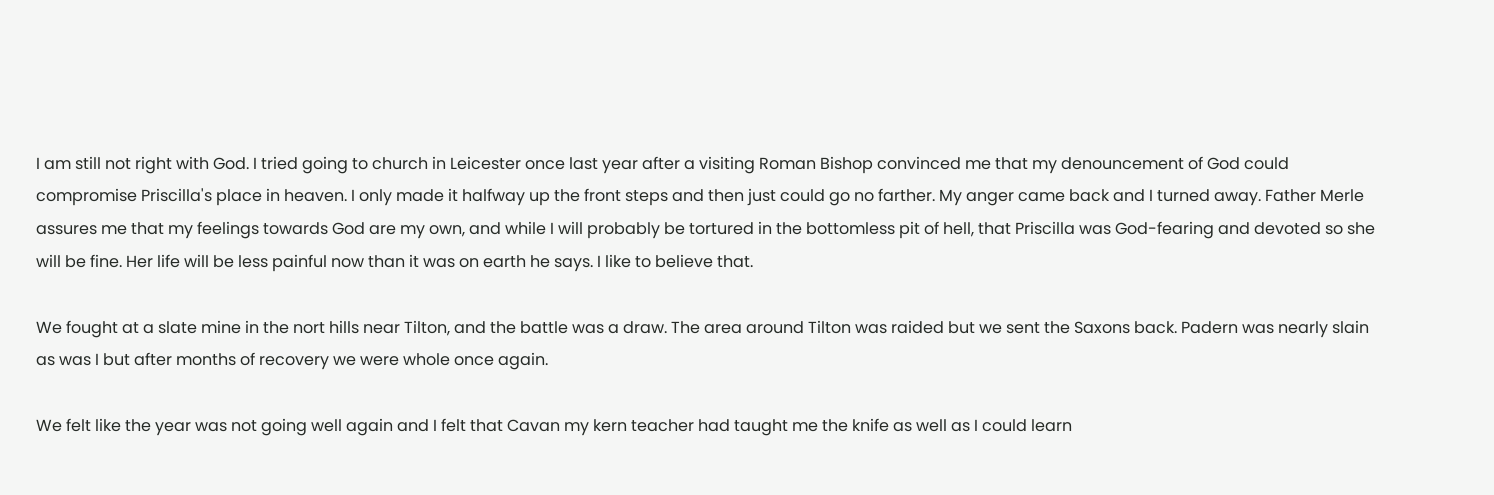I am still not right with God. I tried going to church in Leicester once last year after a visiting Roman Bishop convinced me that my denouncement of God could compromise Priscilla's place in heaven. I only made it halfway up the front steps and then just could go no farther. My anger came back and I turned away. Father Merle assures me that my feelings towards God are my own, and while I will probably be tortured in the bottomless pit of hell, that Priscilla was God-fearing and devoted so she will be fine. Her life will be less painful now than it was on earth he says. I like to believe that.

We fought at a slate mine in the nort hills near Tilton, and the battle was a draw. The area around Tilton was raided but we sent the Saxons back. Padern was nearly slain as was I but after months of recovery we were whole once again.

We felt like the year was not going well again and I felt that Cavan my kern teacher had taught me the knife as well as I could learn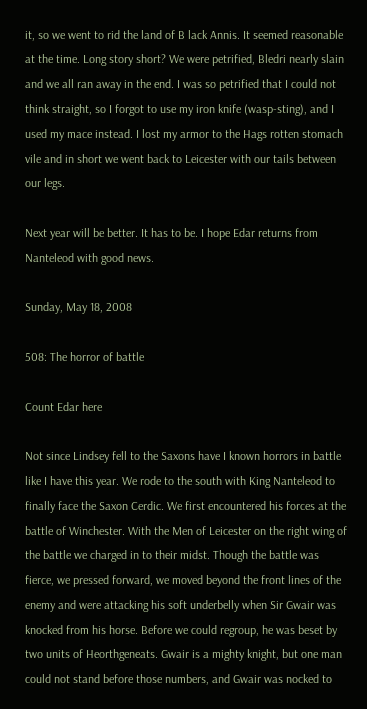it, so we went to rid the land of B lack Annis. It seemed reasonable at the time. Long story short? We were petrified, Bledri nearly slain and we all ran away in the end. I was so petrified that I could not think straight, so I forgot to use my iron knife (wasp-sting), and I used my mace instead. I lost my armor to the Hags rotten stomach vile and in short we went back to Leicester with our tails between our legs.

Next year will be better. It has to be. I hope Edar returns from Nanteleod with good news.

Sunday, May 18, 2008

508: The horror of battle

Count Edar here

Not since Lindsey fell to the Saxons have I known horrors in battle like I have this year. We rode to the south with King Nanteleod to finally face the Saxon Cerdic. We first encountered his forces at the battle of Winchester. With the Men of Leicester on the right wing of the battle we charged in to their midst. Though the battle was fierce, we pressed forward, we moved beyond the front lines of the enemy and were attacking his soft underbelly when Sir Gwair was knocked from his horse. Before we could regroup, he was beset by two units of Heorthgeneats. Gwair is a mighty knight, but one man could not stand before those numbers, and Gwair was nocked to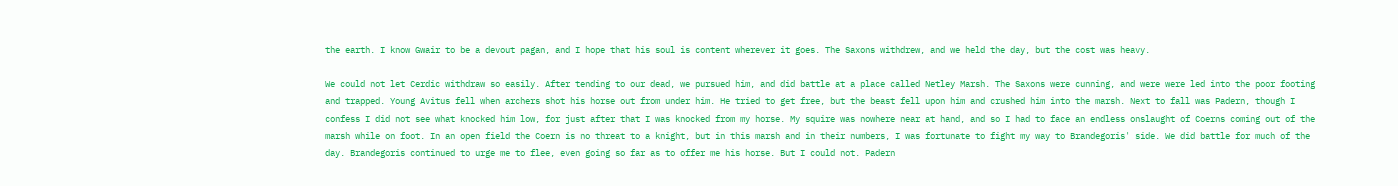the earth. I know Gwair to be a devout pagan, and I hope that his soul is content wherever it goes. The Saxons withdrew, and we held the day, but the cost was heavy.

We could not let Cerdic withdraw so easily. After tending to our dead, we pursued him, and did battle at a place called Netley Marsh. The Saxons were cunning, and were were led into the poor footing and trapped. Young Avitus fell when archers shot his horse out from under him. He tried to get free, but the beast fell upon him and crushed him into the marsh. Next to fall was Padern, though I confess I did not see what knocked him low, for just after that I was knocked from my horse. My squire was nowhere near at hand, and so I had to face an endless onslaught of Coerns coming out of the marsh while on foot. In an open field the Coern is no threat to a knight, but in this marsh and in their numbers, I was fortunate to fight my way to Brandegoris' side. We did battle for much of the day. Brandegoris continued to urge me to flee, even going so far as to offer me his horse. But I could not. Padern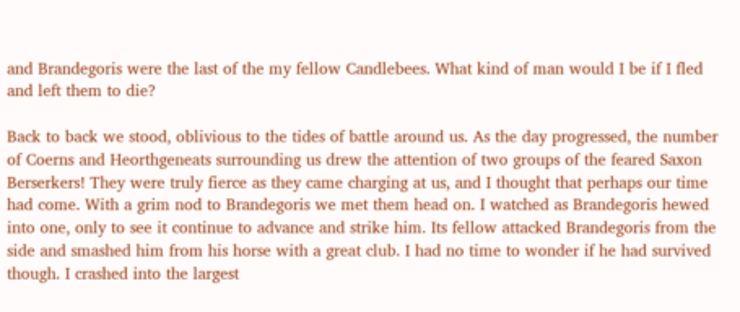and Brandegoris were the last of the my fellow Candlebees. What kind of man would I be if I fled and left them to die?

Back to back we stood, oblivious to the tides of battle around us. As the day progressed, the number of Coerns and Heorthgeneats surrounding us drew the attention of two groups of the feared Saxon Berserkers! They were truly fierce as they came charging at us, and I thought that perhaps our time had come. With a grim nod to Brandegoris we met them head on. I watched as Brandegoris hewed into one, only to see it continue to advance and strike him. Its fellow attacked Brandegoris from the side and smashed him from his horse with a great club. I had no time to wonder if he had survived though. I crashed into the largest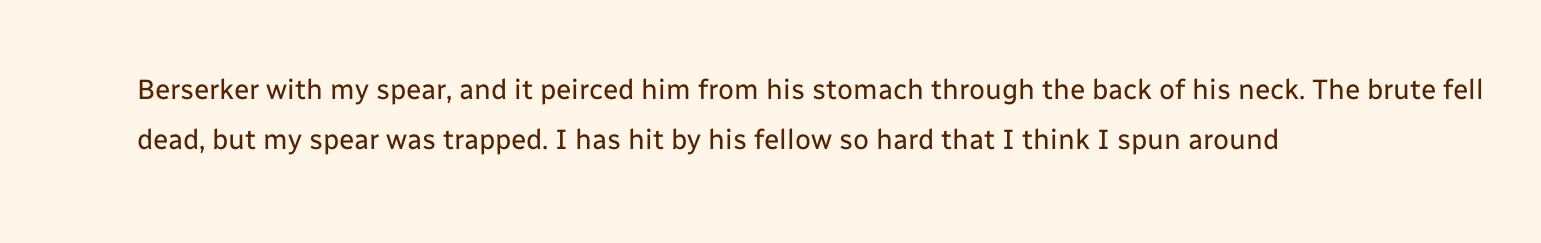Berserker with my spear, and it peirced him from his stomach through the back of his neck. The brute fell dead, but my spear was trapped. I has hit by his fellow so hard that I think I spun around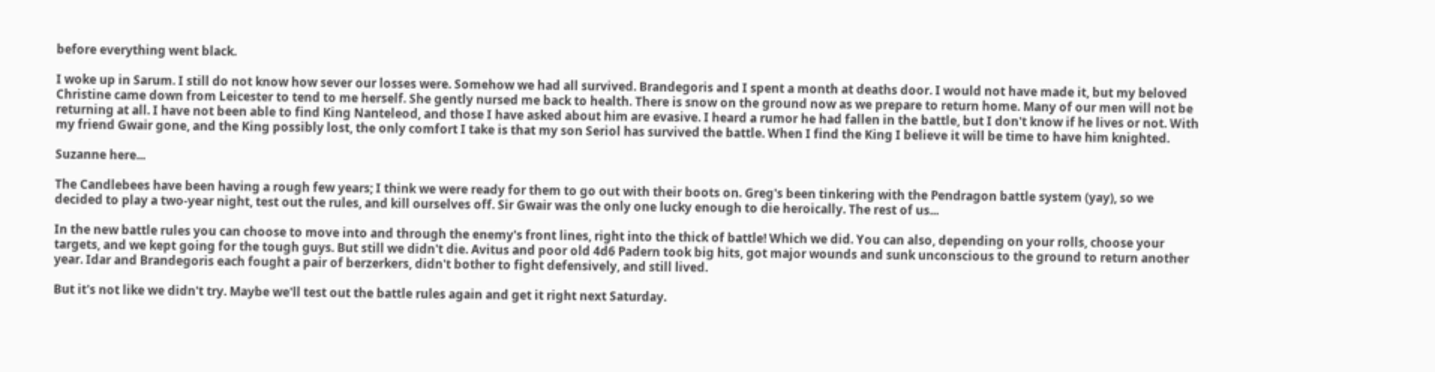before everything went black.

I woke up in Sarum. I still do not know how sever our losses were. Somehow we had all survived. Brandegoris and I spent a month at deaths door. I would not have made it, but my beloved Christine came down from Leicester to tend to me herself. She gently nursed me back to health. There is snow on the ground now as we prepare to return home. Many of our men will not be returning at all. I have not been able to find King Nanteleod, and those I have asked about him are evasive. I heard a rumor he had fallen in the battle, but I don't know if he lives or not. With my friend Gwair gone, and the King possibly lost, the only comfort I take is that my son Seriol has survived the battle. When I find the King I believe it will be time to have him knighted.

Suzanne here...

The Candlebees have been having a rough few years; I think we were ready for them to go out with their boots on. Greg's been tinkering with the Pendragon battle system (yay), so we decided to play a two-year night, test out the rules, and kill ourselves off. Sir Gwair was the only one lucky enough to die heroically. The rest of us...

In the new battle rules you can choose to move into and through the enemy's front lines, right into the thick of battle! Which we did. You can also, depending on your rolls, choose your targets, and we kept going for the tough guys. But still we didn't die. Avitus and poor old 4d6 Padern took big hits, got major wounds and sunk unconscious to the ground to return another year. Idar and Brandegoris each fought a pair of berzerkers, didn't bother to fight defensively, and still lived.

But it's not like we didn't try. Maybe we'll test out the battle rules again and get it right next Saturday.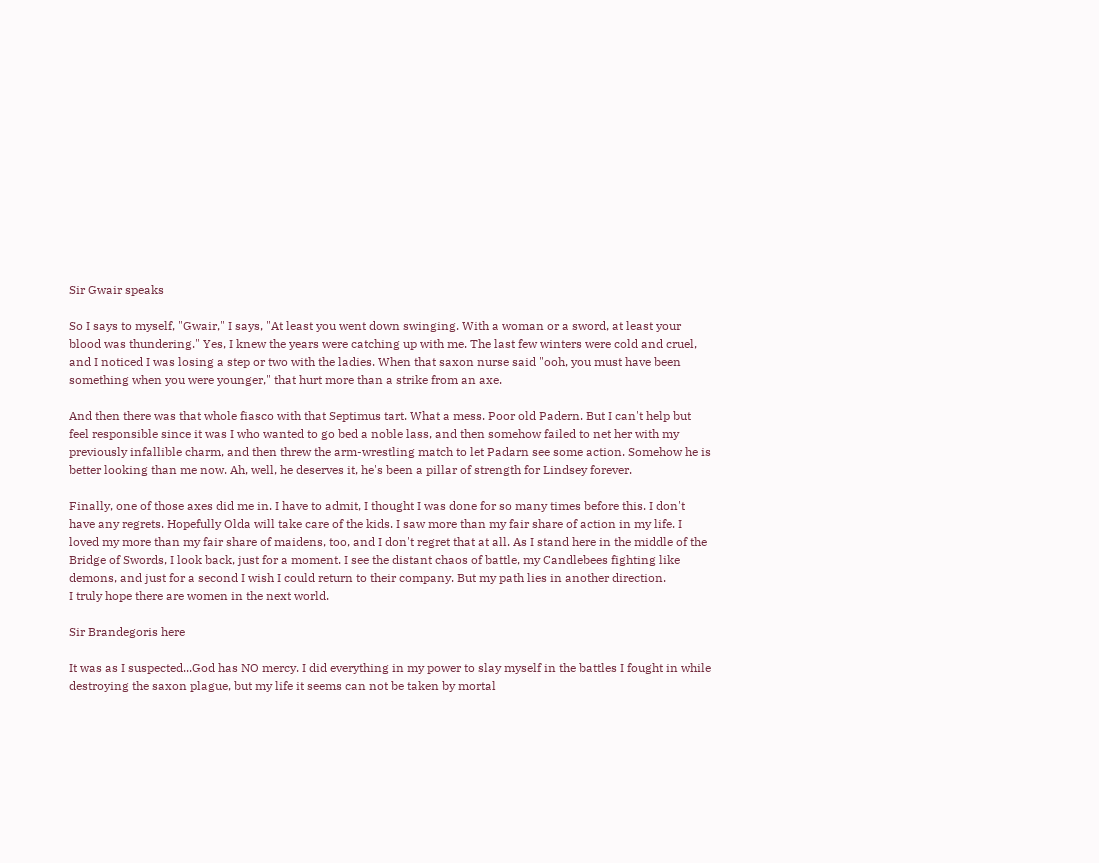Sir Gwair speaks

So I says to myself, "Gwair," I says, "At least you went down swinging. With a woman or a sword, at least your blood was thundering." Yes, I knew the years were catching up with me. The last few winters were cold and cruel, and I noticed I was losing a step or two with the ladies. When that saxon nurse said "ooh, you must have been something when you were younger," that hurt more than a strike from an axe.

And then there was that whole fiasco with that Septimus tart. What a mess. Poor old Padern. But I can't help but feel responsible since it was I who wanted to go bed a noble lass, and then somehow failed to net her with my previously infallible charm, and then threw the arm-wrestling match to let Padarn see some action. Somehow he is better looking than me now. Ah, well, he deserves it, he's been a pillar of strength for Lindsey forever.

Finally, one of those axes did me in. I have to admit, I thought I was done for so many times before this. I don't have any regrets. Hopefully Olda will take care of the kids. I saw more than my fair share of action in my life. I loved my more than my fair share of maidens, too, and I don't regret that at all. As I stand here in the middle of the Bridge of Swords, I look back, just for a moment. I see the distant chaos of battle, my Candlebees fighting like demons, and just for a second I wish I could return to their company. But my path lies in another direction.
I truly hope there are women in the next world.

Sir Brandegoris here

It was as I suspected...God has NO mercy. I did everything in my power to slay myself in the battles I fought in while destroying the saxon plague, but my life it seems can not be taken by mortal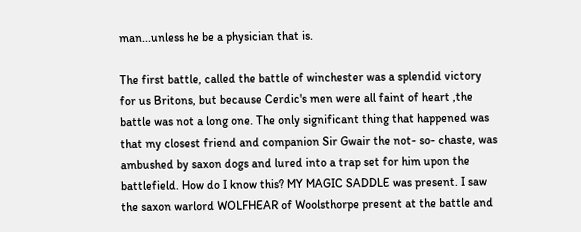man...unless he be a physician that is.

The first battle, called the battle of winchester was a splendid victory for us Britons, but because Cerdic's men were all faint of heart ,the battle was not a long one. The only significant thing that happened was that my closest friend and companion Sir Gwair the not- so- chaste, was ambushed by saxon dogs and lured into a trap set for him upon the battlefield. How do I know this? MY MAGIC SADDLE was present. I saw the saxon warlord WOLFHEAR of Woolsthorpe present at the battle and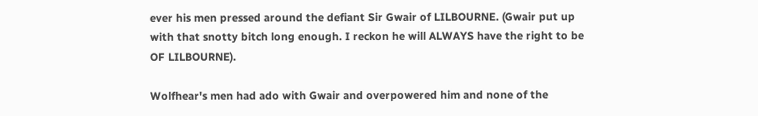ever his men pressed around the defiant Sir Gwair of LILBOURNE. (Gwair put up with that snotty bitch long enough. I reckon he will ALWAYS have the right to be OF LILBOURNE).

Wolfhear's men had ado with Gwair and overpowered him and none of the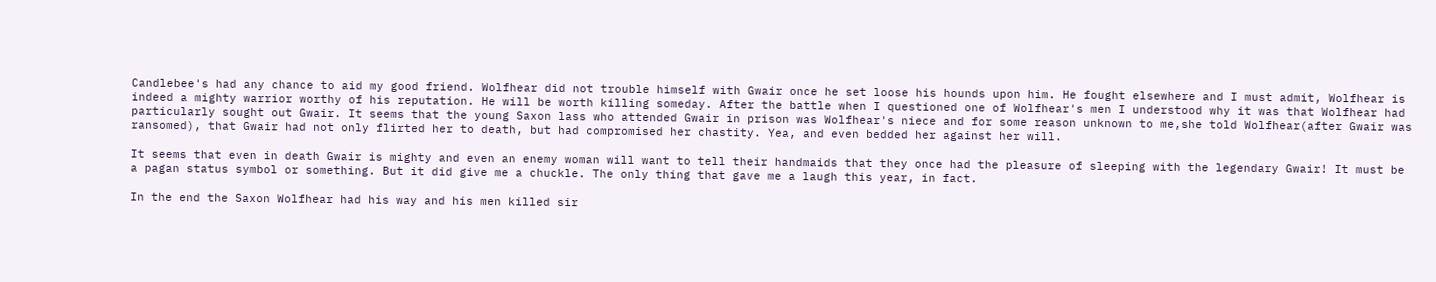Candlebee's had any chance to aid my good friend. Wolfhear did not trouble himself with Gwair once he set loose his hounds upon him. He fought elsewhere and I must admit, Wolfhear is indeed a mighty warrior worthy of his reputation. He will be worth killing someday. After the battle when I questioned one of Wolfhear's men I understood why it was that Wolfhear had particularly sought out Gwair. It seems that the young Saxon lass who attended Gwair in prison was Wolfhear's niece and for some reason unknown to me,she told Wolfhear(after Gwair was ransomed), that Gwair had not only flirted her to death, but had compromised her chastity. Yea, and even bedded her against her will.

It seems that even in death Gwair is mighty and even an enemy woman will want to tell their handmaids that they once had the pleasure of sleeping with the legendary Gwair! It must be a pagan status symbol or something. But it did give me a chuckle. The only thing that gave me a laugh this year, in fact.

In the end the Saxon Wolfhear had his way and his men killed sir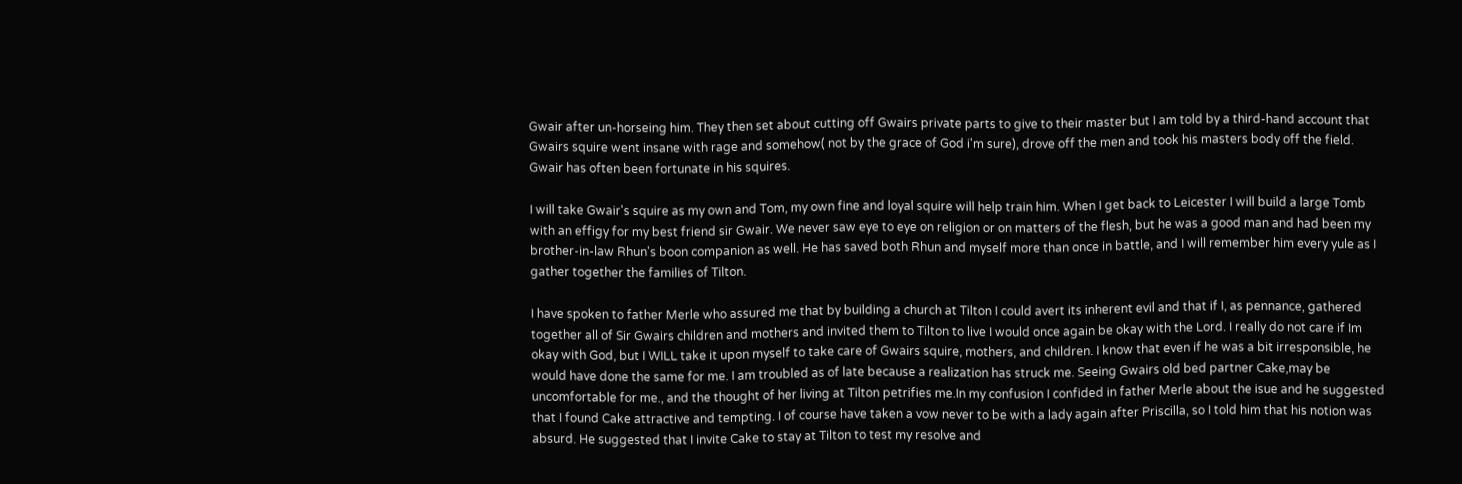Gwair after un-horseing him. They then set about cutting off Gwairs private parts to give to their master but I am told by a third-hand account that Gwairs squire went insane with rage and somehow( not by the grace of God i'm sure), drove off the men and took his masters body off the field. Gwair has often been fortunate in his squires.

I will take Gwair's squire as my own and Tom, my own fine and loyal squire will help train him. When I get back to Leicester I will build a large Tomb with an effigy for my best friend sir Gwair. We never saw eye to eye on religion or on matters of the flesh, but he was a good man and had been my brother-in-law Rhun's boon companion as well. He has saved both Rhun and myself more than once in battle, and I will remember him every yule as I gather together the families of Tilton.

I have spoken to father Merle who assured me that by building a church at Tilton I could avert its inherent evil and that if I, as pennance, gathered together all of Sir Gwairs children and mothers and invited them to Tilton to live I would once again be okay with the Lord. I really do not care if Im okay with God, but I WILL take it upon myself to take care of Gwairs squire, mothers, and children. I know that even if he was a bit irresponsible, he would have done the same for me. I am troubled as of late because a realization has struck me. Seeing Gwairs old bed partner Cake,may be uncomfortable for me., and the thought of her living at Tilton petrifies me.In my confusion I confided in father Merle about the isue and he suggested that I found Cake attractive and tempting. I of course have taken a vow never to be with a lady again after Priscilla, so I told him that his notion was absurd. He suggested that I invite Cake to stay at Tilton to test my resolve and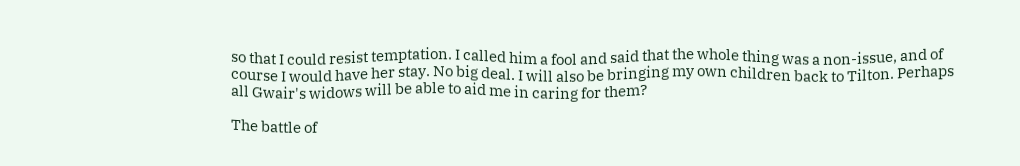so that I could resist temptation. I called him a fool and said that the whole thing was a non-issue, and of course I would have her stay. No big deal. I will also be bringing my own children back to Tilton. Perhaps all Gwair's widows will be able to aid me in caring for them?

The battle of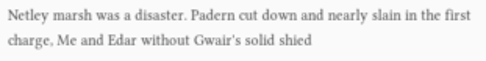Netley marsh was a disaster. Padern cut down and nearly slain in the first charge, Me and Edar without Gwair's solid shied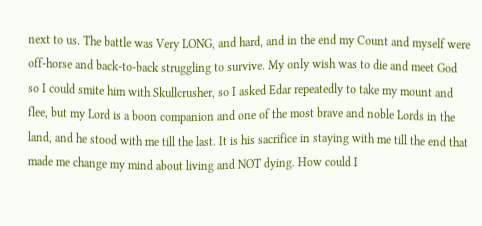next to us. The battle was Very LONG, and hard, and in the end my Count and myself were off-horse and back-to-back struggling to survive. My only wish was to die and meet God so I could smite him with Skullcrusher, so I asked Edar repeatedly to take my mount and flee, but my Lord is a boon companion and one of the most brave and noble Lords in the land, and he stood with me till the last. It is his sacrifice in staying with me till the end that made me change my mind about living and NOT dying. How could I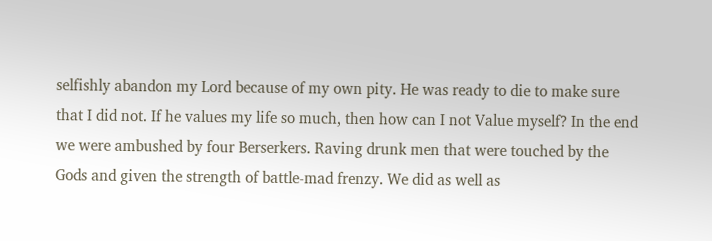selfishly abandon my Lord because of my own pity. He was ready to die to make sure that I did not. If he values my life so much, then how can I not Value myself? In the end we were ambushed by four Berserkers. Raving drunk men that were touched by the Gods and given the strength of battle-mad frenzy. We did as well as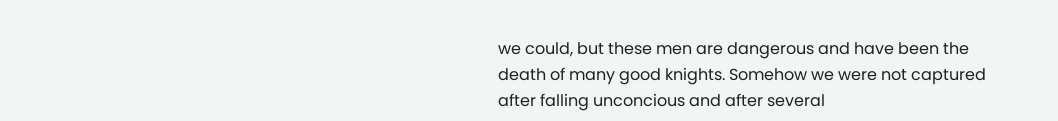we could, but these men are dangerous and have been the death of many good knights. Somehow we were not captured after falling unconcious and after several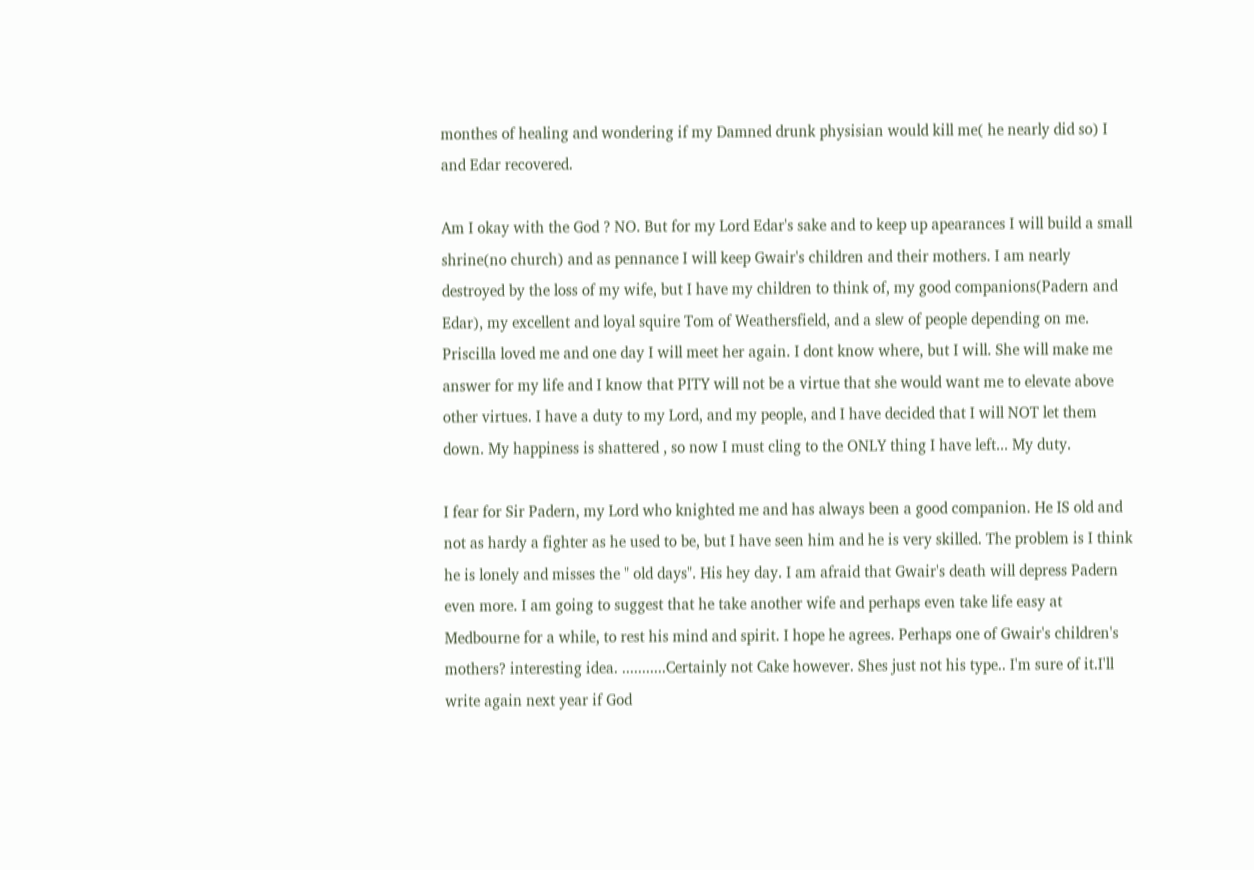monthes of healing and wondering if my Damned drunk physisian would kill me( he nearly did so) I and Edar recovered.

Am I okay with the God ? NO. But for my Lord Edar's sake and to keep up apearances I will build a small shrine(no church) and as pennance I will keep Gwair's children and their mothers. I am nearly destroyed by the loss of my wife, but I have my children to think of, my good companions(Padern and Edar), my excellent and loyal squire Tom of Weathersfield, and a slew of people depending on me. Priscilla loved me and one day I will meet her again. I dont know where, but I will. She will make me answer for my life and I know that PITY will not be a virtue that she would want me to elevate above other virtues. I have a duty to my Lord, and my people, and I have decided that I will NOT let them down. My happiness is shattered , so now I must cling to the ONLY thing I have left... My duty.

I fear for Sir Padern, my Lord who knighted me and has always been a good companion. He IS old and not as hardy a fighter as he used to be, but I have seen him and he is very skilled. The problem is I think he is lonely and misses the " old days". His hey day. I am afraid that Gwair's death will depress Padern even more. I am going to suggest that he take another wife and perhaps even take life easy at Medbourne for a while, to rest his mind and spirit. I hope he agrees. Perhaps one of Gwair's children's mothers? interesting idea. ...........Certainly not Cake however. Shes just not his type.. I'm sure of it.I'll write again next year if God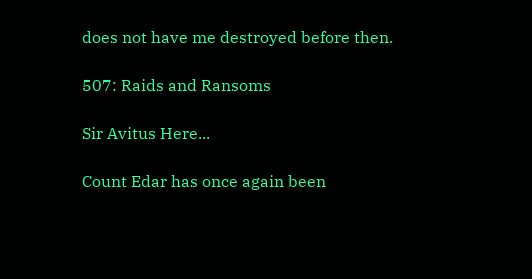does not have me destroyed before then.

507: Raids and Ransoms

Sir Avitus Here...

Count Edar has once again been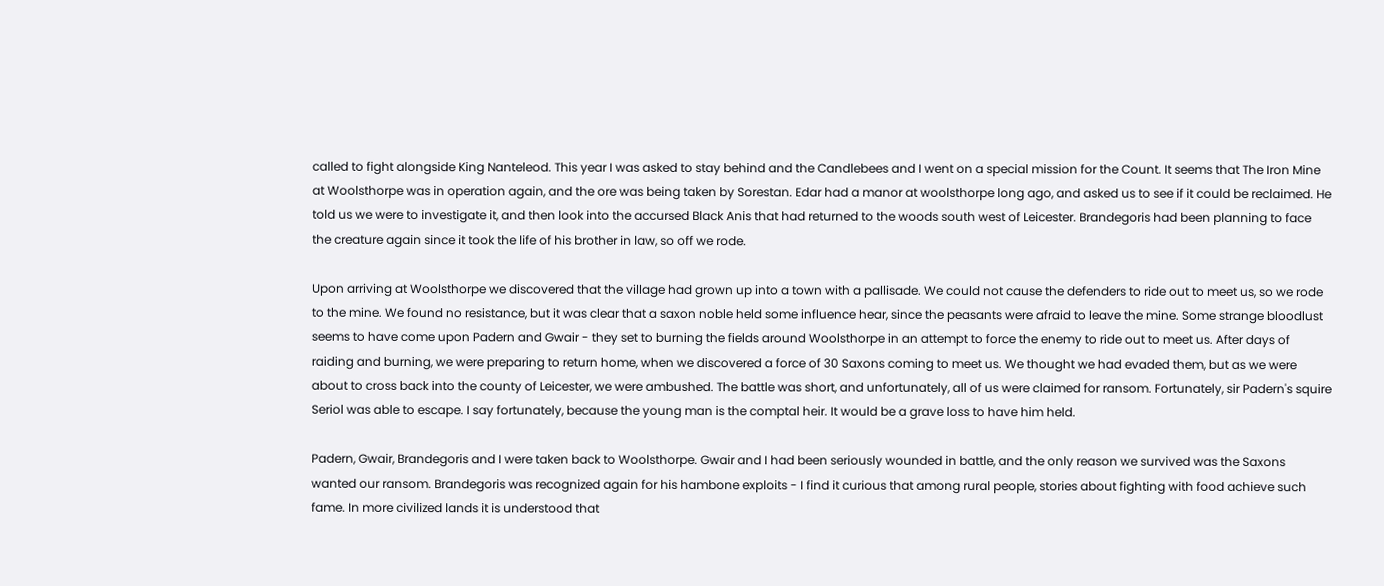called to fight alongside King Nanteleod. This year I was asked to stay behind and the Candlebees and I went on a special mission for the Count. It seems that The Iron Mine at Woolsthorpe was in operation again, and the ore was being taken by Sorestan. Edar had a manor at woolsthorpe long ago, and asked us to see if it could be reclaimed. He told us we were to investigate it, and then look into the accursed Black Anis that had returned to the woods south west of Leicester. Brandegoris had been planning to face the creature again since it took the life of his brother in law, so off we rode.

Upon arriving at Woolsthorpe we discovered that the village had grown up into a town with a pallisade. We could not cause the defenders to ride out to meet us, so we rode to the mine. We found no resistance, but it was clear that a saxon noble held some influence hear, since the peasants were afraid to leave the mine. Some strange bloodlust seems to have come upon Padern and Gwair - they set to burning the fields around Woolsthorpe in an attempt to force the enemy to ride out to meet us. After days of raiding and burning, we were preparing to return home, when we discovered a force of 30 Saxons coming to meet us. We thought we had evaded them, but as we were about to cross back into the county of Leicester, we were ambushed. The battle was short, and unfortunately, all of us were claimed for ransom. Fortunately, sir Padern's squire Seriol was able to escape. I say fortunately, because the young man is the comptal heir. It would be a grave loss to have him held.

Padern, Gwair, Brandegoris and I were taken back to Woolsthorpe. Gwair and I had been seriously wounded in battle, and the only reason we survived was the Saxons wanted our ransom. Brandegoris was recognized again for his hambone exploits - I find it curious that among rural people, stories about fighting with food achieve such fame. In more civilized lands it is understood that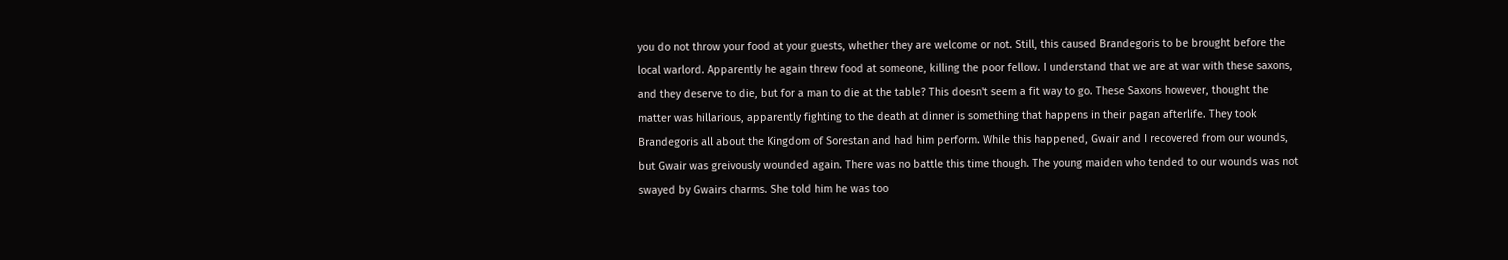you do not throw your food at your guests, whether they are welcome or not. Still, this caused Brandegoris to be brought before the local warlord. Apparently he again threw food at someone, killing the poor fellow. I understand that we are at war with these saxons, and they deserve to die, but for a man to die at the table? This doesn't seem a fit way to go. These Saxons however, thought the matter was hillarious, apparently fighting to the death at dinner is something that happens in their pagan afterlife. They took Brandegoris all about the Kingdom of Sorestan and had him perform. While this happened, Gwair and I recovered from our wounds, but Gwair was greivously wounded again. There was no battle this time though. The young maiden who tended to our wounds was not swayed by Gwairs charms. She told him he was too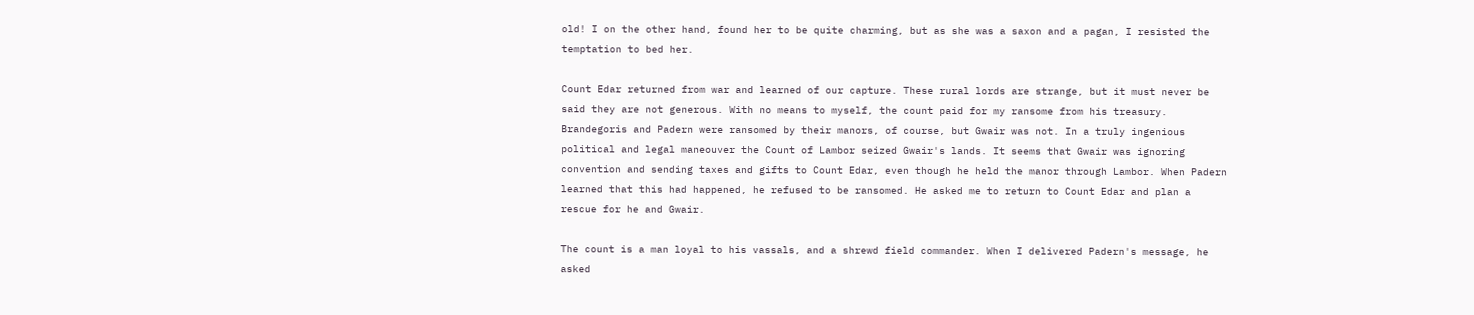old! I on the other hand, found her to be quite charming, but as she was a saxon and a pagan, I resisted the temptation to bed her.

Count Edar returned from war and learned of our capture. These rural lords are strange, but it must never be said they are not generous. With no means to myself, the count paid for my ransome from his treasury. Brandegoris and Padern were ransomed by their manors, of course, but Gwair was not. In a truly ingenious political and legal maneouver the Count of Lambor seized Gwair's lands. It seems that Gwair was ignoring convention and sending taxes and gifts to Count Edar, even though he held the manor through Lambor. When Padern learned that this had happened, he refused to be ransomed. He asked me to return to Count Edar and plan a rescue for he and Gwair.

The count is a man loyal to his vassals, and a shrewd field commander. When I delivered Padern's message, he asked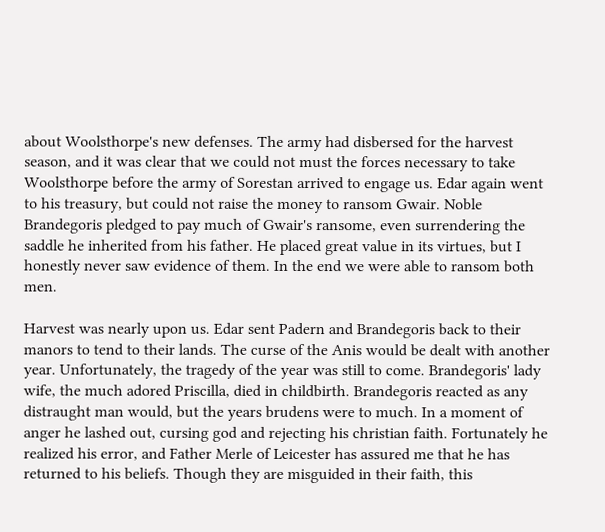about Woolsthorpe's new defenses. The army had disbersed for the harvest season, and it was clear that we could not must the forces necessary to take Woolsthorpe before the army of Sorestan arrived to engage us. Edar again went to his treasury, but could not raise the money to ransom Gwair. Noble Brandegoris pledged to pay much of Gwair's ransome, even surrendering the saddle he inherited from his father. He placed great value in its virtues, but I honestly never saw evidence of them. In the end we were able to ransom both men.

Harvest was nearly upon us. Edar sent Padern and Brandegoris back to their manors to tend to their lands. The curse of the Anis would be dealt with another year. Unfortunately, the tragedy of the year was still to come. Brandegoris' lady wife, the much adored Priscilla, died in childbirth. Brandegoris reacted as any distraught man would, but the years brudens were to much. In a moment of anger he lashed out, cursing god and rejecting his christian faith. Fortunately he realized his error, and Father Merle of Leicester has assured me that he has returned to his beliefs. Though they are misguided in their faith, this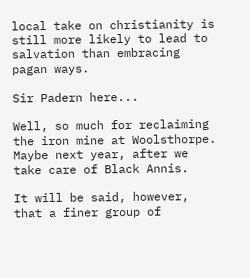local take on christianity is still more likely to lead to salvation than embracing pagan ways.

Sir Padern here...

Well, so much for reclaiming the iron mine at Woolsthorpe. Maybe next year, after we take care of Black Annis.

It will be said, however, that a finer group of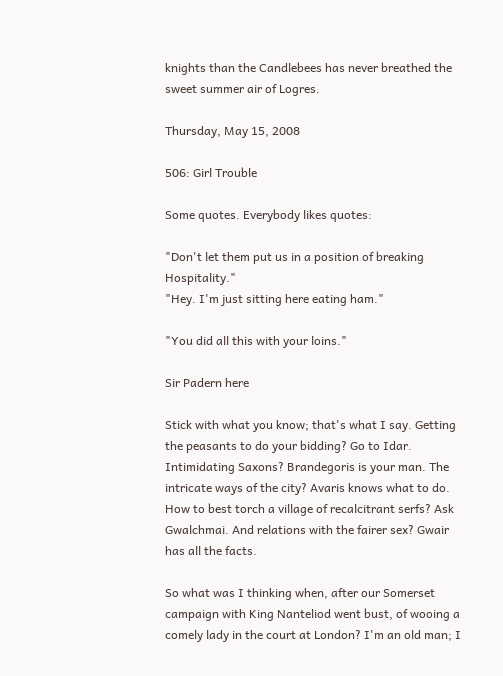knights than the Candlebees has never breathed the sweet summer air of Logres.

Thursday, May 15, 2008

506: Girl Trouble

Some quotes. Everybody likes quotes:

"Don't let them put us in a position of breaking Hospitality."
"Hey. I'm just sitting here eating ham."

"You did all this with your loins."

Sir Padern here

Stick with what you know; that's what I say. Getting the peasants to do your bidding? Go to Idar. Intimidating Saxons? Brandegoris is your man. The intricate ways of the city? Avaris knows what to do. How to best torch a village of recalcitrant serfs? Ask Gwalchmai. And relations with the fairer sex? Gwair has all the facts.

So what was I thinking when, after our Somerset campaign with King Nanteliod went bust, of wooing a comely lady in the court at London? I'm an old man; I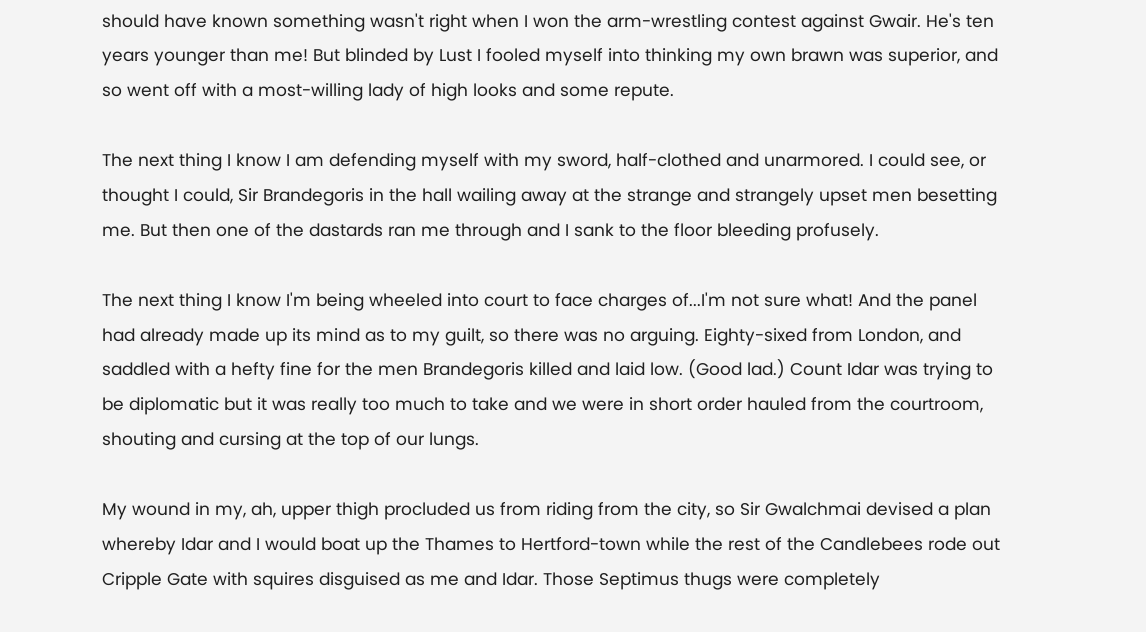should have known something wasn't right when I won the arm-wrestling contest against Gwair. He's ten years younger than me! But blinded by Lust I fooled myself into thinking my own brawn was superior, and so went off with a most-willing lady of high looks and some repute.

The next thing I know I am defending myself with my sword, half-clothed and unarmored. I could see, or thought I could, Sir Brandegoris in the hall wailing away at the strange and strangely upset men besetting me. But then one of the dastards ran me through and I sank to the floor bleeding profusely.

The next thing I know I'm being wheeled into court to face charges of...I'm not sure what! And the panel had already made up its mind as to my guilt, so there was no arguing. Eighty-sixed from London, and saddled with a hefty fine for the men Brandegoris killed and laid low. (Good lad.) Count Idar was trying to be diplomatic but it was really too much to take and we were in short order hauled from the courtroom, shouting and cursing at the top of our lungs.

My wound in my, ah, upper thigh procluded us from riding from the city, so Sir Gwalchmai devised a plan whereby Idar and I would boat up the Thames to Hertford-town while the rest of the Candlebees rode out Cripple Gate with squires disguised as me and Idar. Those Septimus thugs were completely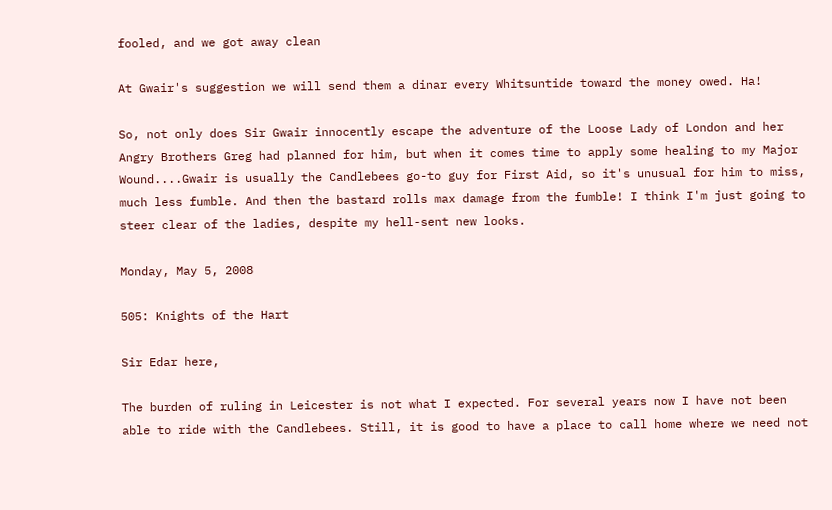fooled, and we got away clean

At Gwair's suggestion we will send them a dinar every Whitsuntide toward the money owed. Ha!

So, not only does Sir Gwair innocently escape the adventure of the Loose Lady of London and her Angry Brothers Greg had planned for him, but when it comes time to apply some healing to my Major Wound....Gwair is usually the Candlebees go-to guy for First Aid, so it's unusual for him to miss, much less fumble. And then the bastard rolls max damage from the fumble! I think I'm just going to steer clear of the ladies, despite my hell-sent new looks.

Monday, May 5, 2008

505: Knights of the Hart

Sir Edar here,

The burden of ruling in Leicester is not what I expected. For several years now I have not been able to ride with the Candlebees. Still, it is good to have a place to call home where we need not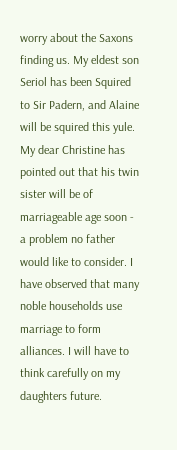worry about the Saxons finding us. My eldest son Seriol has been Squired to Sir Padern, and Alaine will be squired this yule. My dear Christine has pointed out that his twin sister will be of marriageable age soon - a problem no father would like to consider. I have observed that many noble households use marriage to form alliances. I will have to think carefully on my daughters future.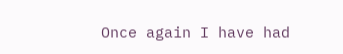Once again I have had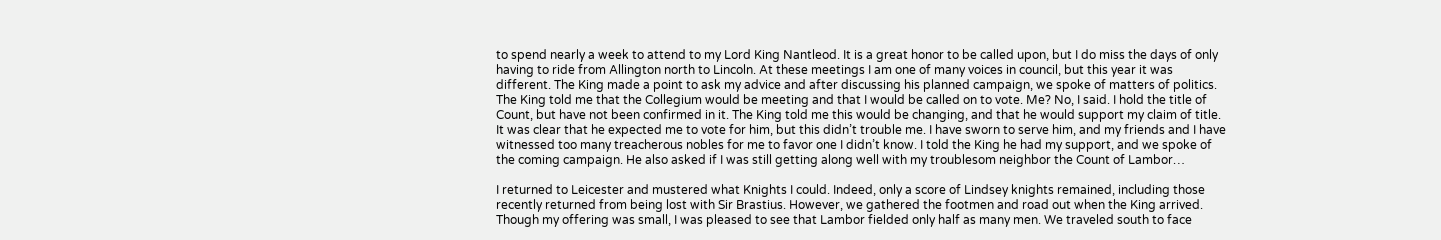to spend nearly a week to attend to my Lord King Nantleod. It is a great honor to be called upon, but I do miss the days of only having to ride from Allington north to Lincoln. At these meetings I am one of many voices in council, but this year it was different. The King made a point to ask my advice and after discussing his planned campaign, we spoke of matters of politics. The King told me that the Collegium would be meeting and that I would be called on to vote. Me? No, I said. I hold the title of Count, but have not been confirmed in it. The King told me this would be changing, and that he would support my claim of title. It was clear that he expected me to vote for him, but this didn’t trouble me. I have sworn to serve him, and my friends and I have witnessed too many treacherous nobles for me to favor one I didn’t know. I told the King he had my support, and we spoke of the coming campaign. He also asked if I was still getting along well with my troublesom neighbor the Count of Lambor…

I returned to Leicester and mustered what Knights I could. Indeed, only a score of Lindsey knights remained, including those recently returned from being lost with Sir Brastius. However, we gathered the footmen and road out when the King arrived. Though my offering was small, I was pleased to see that Lambor fielded only half as many men. We traveled south to face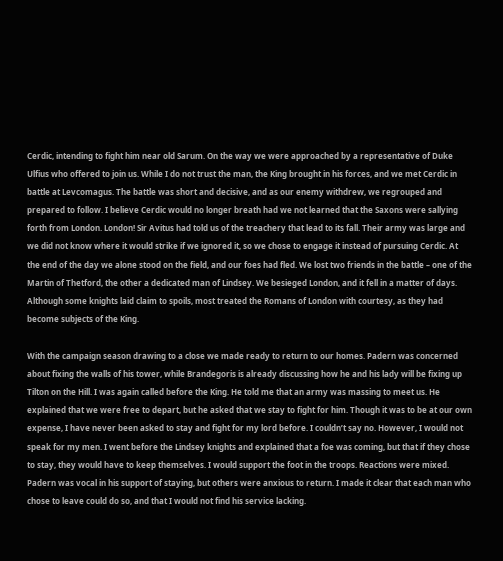Cerdic, intending to fight him near old Sarum. On the way we were approached by a representative of Duke Ulfius who offered to join us. While I do not trust the man, the King brought in his forces, and we met Cerdic in battle at Levcomagus. The battle was short and decisive, and as our enemy withdrew, we regrouped and prepared to follow. I believe Cerdic would no longer breath had we not learned that the Saxons were sallying forth from London. London! Sir Avitus had told us of the treachery that lead to its fall. Their army was large and we did not know where it would strike if we ignored it, so we chose to engage it instead of pursuing Cerdic. At the end of the day we alone stood on the field, and our foes had fled. We lost two friends in the battle – one of the Martin of Thetford, the other a dedicated man of Lindsey. We besieged London, and it fell in a matter of days. Although some knights laid claim to spoils, most treated the Romans of London with courtesy, as they had become subjects of the King.

With the campaign season drawing to a close we made ready to return to our homes. Padern was concerned about fixing the walls of his tower, while Brandegoris is already discussing how he and his lady will be fixing up Tilton on the Hill. I was again called before the King. He told me that an army was massing to meet us. He explained that we were free to depart, but he asked that we stay to fight for him. Though it was to be at our own expense, I have never been asked to stay and fight for my lord before. I couldn’t say no. However, I would not speak for my men. I went before the Lindsey knights and explained that a foe was coming, but that if they chose to stay, they would have to keep themselves. I would support the foot in the troops. Reactions were mixed. Padern was vocal in his support of staying, but others were anxious to return. I made it clear that each man who chose to leave could do so, and that I would not find his service lacking.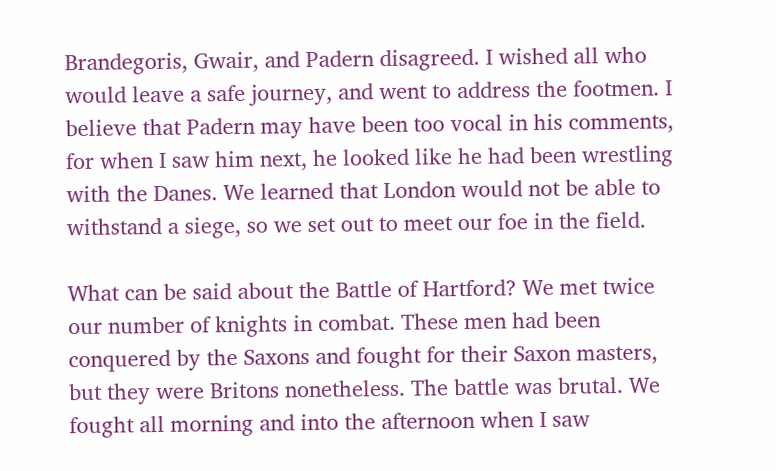Brandegoris, Gwair, and Padern disagreed. I wished all who would leave a safe journey, and went to address the footmen. I believe that Padern may have been too vocal in his comments, for when I saw him next, he looked like he had been wrestling with the Danes. We learned that London would not be able to withstand a siege, so we set out to meet our foe in the field.

What can be said about the Battle of Hartford? We met twice our number of knights in combat. These men had been conquered by the Saxons and fought for their Saxon masters, but they were Britons nonetheless. The battle was brutal. We fought all morning and into the afternoon when I saw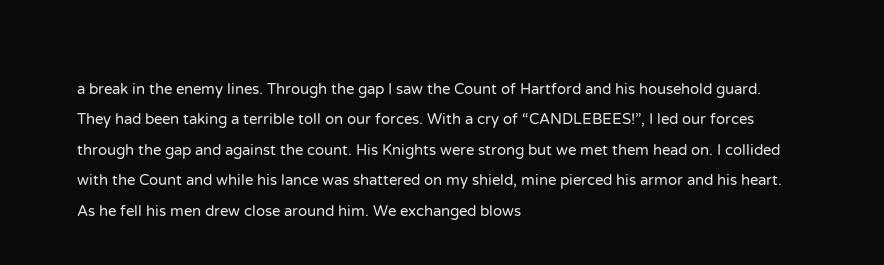a break in the enemy lines. Through the gap I saw the Count of Hartford and his household guard. They had been taking a terrible toll on our forces. With a cry of “CANDLEBEES!”, I led our forces through the gap and against the count. His Knights were strong but we met them head on. I collided with the Count and while his lance was shattered on my shield, mine pierced his armor and his heart. As he fell his men drew close around him. We exchanged blows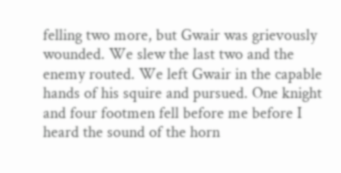felling two more, but Gwair was grievously wounded. We slew the last two and the enemy routed. We left Gwair in the capable hands of his squire and pursued. One knight and four footmen fell before me before I heard the sound of the horn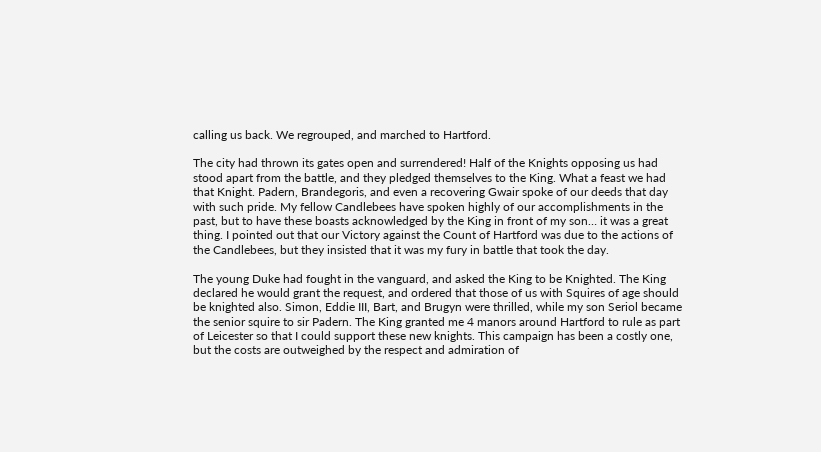calling us back. We regrouped, and marched to Hartford.

The city had thrown its gates open and surrendered! Half of the Knights opposing us had stood apart from the battle, and they pledged themselves to the King. What a feast we had that Knight. Padern, Brandegoris, and even a recovering Gwair spoke of our deeds that day with such pride. My fellow Candlebees have spoken highly of our accomplishments in the past, but to have these boasts acknowledged by the King in front of my son… it was a great thing. I pointed out that our Victory against the Count of Hartford was due to the actions of the Candlebees, but they insisted that it was my fury in battle that took the day.

The young Duke had fought in the vanguard, and asked the King to be Knighted. The King declared he would grant the request, and ordered that those of us with Squires of age should be knighted also. Simon, Eddie III, Bart, and Brugyn were thrilled, while my son Seriol became the senior squire to sir Padern. The King granted me 4 manors around Hartford to rule as part of Leicester so that I could support these new knights. This campaign has been a costly one, but the costs are outweighed by the respect and admiration of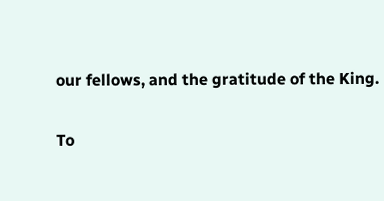our fellows, and the gratitude of the King.

To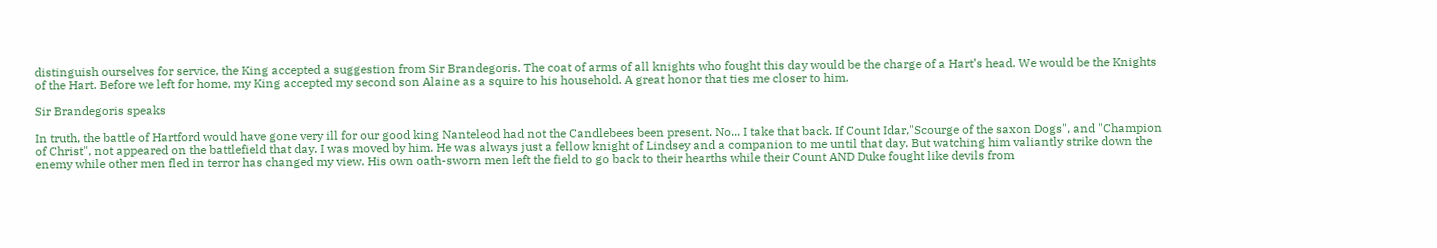distinguish ourselves for service, the King accepted a suggestion from Sir Brandegoris. The coat of arms of all knights who fought this day would be the charge of a Hart’s head. We would be the Knights of the Hart. Before we left for home, my King accepted my second son Alaine as a squire to his household. A great honor that ties me closer to him.

Sir Brandegoris speaks

In truth, the battle of Hartford would have gone very ill for our good king Nanteleod had not the Candlebees been present. No... I take that back. If Count Idar,"Scourge of the saxon Dogs", and "Champion of Christ", not appeared on the battlefield that day. I was moved by him. He was always just a fellow knight of Lindsey and a companion to me until that day. But watching him valiantly strike down the enemy while other men fled in terror has changed my view. His own oath-sworn men left the field to go back to their hearths while their Count AND Duke fought like devils from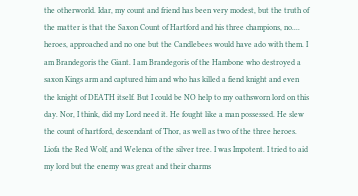the otherworld. Idar, my count and friend has been very modest, but the truth of the matter is that the Saxon Count of Hartford and his three champions, no.... heroes, approached and no one but the Candlebees would have ado with them. I am Brandegoris the Giant. I am Brandegoris of the Hambone who destroyed a saxon Kings arm and captured him and who has killed a fiend knight and even the knight of DEATH itself. But I could be NO help to my oathsworn lord on this day. Nor, I think, did my Lord need it. He fought like a man possessed. He slew the count of hartford, descendant of Thor, as well as two of the three heroes. Liofa the Red Wolf, and Welenca of the silver tree. I was Impotent. I tried to aid my lord but the enemy was great and their charms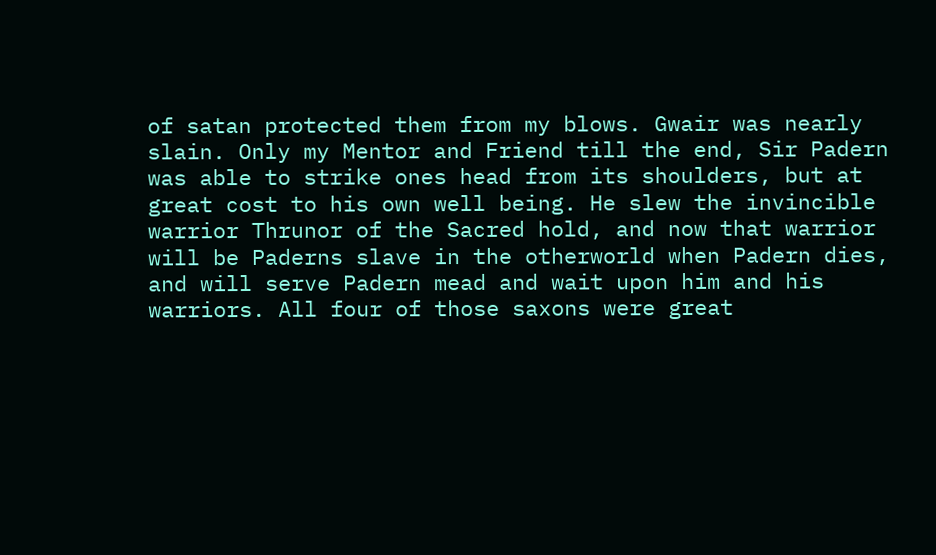of satan protected them from my blows. Gwair was nearly slain. Only my Mentor and Friend till the end, Sir Padern was able to strike ones head from its shoulders, but at great cost to his own well being. He slew the invincible warrior Thrunor of the Sacred hold, and now that warrior will be Paderns slave in the otherworld when Padern dies, and will serve Padern mead and wait upon him and his warriors. All four of those saxons were great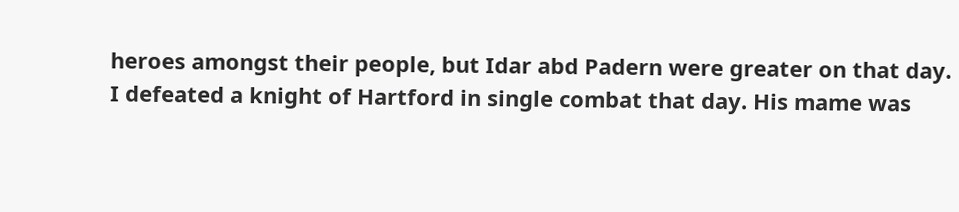heroes amongst their people, but Idar abd Padern were greater on that day.
I defeated a knight of Hartford in single combat that day. His mame was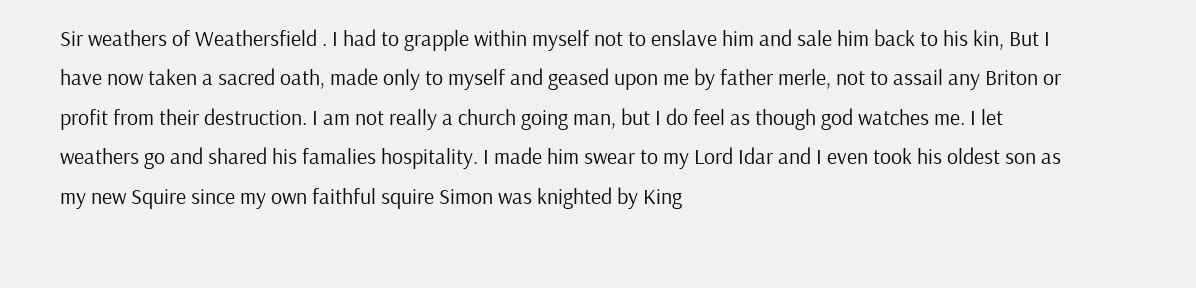Sir weathers of Weathersfield . I had to grapple within myself not to enslave him and sale him back to his kin, But I have now taken a sacred oath, made only to myself and geased upon me by father merle, not to assail any Briton or profit from their destruction. I am not really a church going man, but I do feel as though god watches me. I let weathers go and shared his famalies hospitality. I made him swear to my Lord Idar and I even took his oldest son as my new Squire since my own faithful squire Simon was knighted by King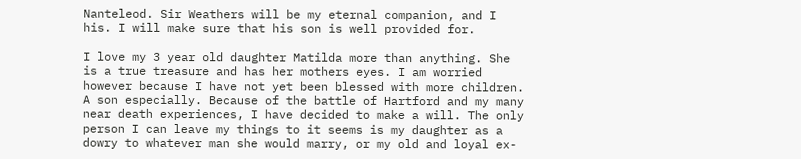Nanteleod. Sir Weathers will be my eternal companion, and I his. I will make sure that his son is well provided for.

I love my 3 year old daughter Matilda more than anything. She is a true treasure and has her mothers eyes. I am worried however because I have not yet been blessed with more children. A son especially. Because of the battle of Hartford and my many near death experiences, I have decided to make a will. The only person I can leave my things to it seems is my daughter as a dowry to whatever man she would marry, or my old and loyal ex-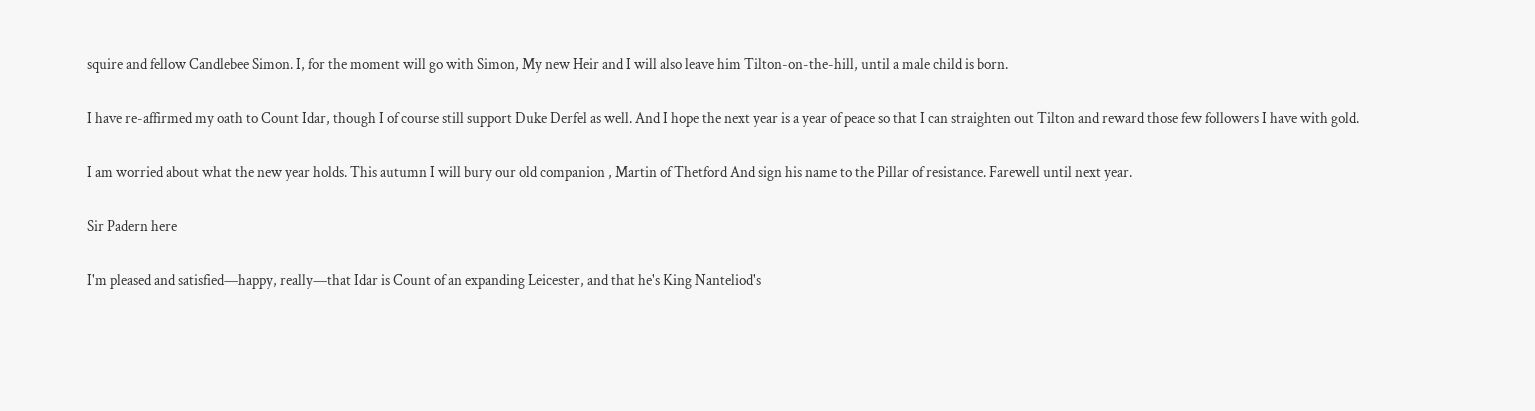squire and fellow Candlebee Simon. I, for the moment will go with Simon, My new Heir and I will also leave him Tilton-on-the-hill, until a male child is born.

I have re-affirmed my oath to Count Idar, though I of course still support Duke Derfel as well. And I hope the next year is a year of peace so that I can straighten out Tilton and reward those few followers I have with gold.

I am worried about what the new year holds. This autumn I will bury our old companion , Martin of Thetford And sign his name to the Pillar of resistance. Farewell until next year.

Sir Padern here

I'm pleased and satisfied—happy, really—that Idar is Count of an expanding Leicester, and that he's King Nanteliod's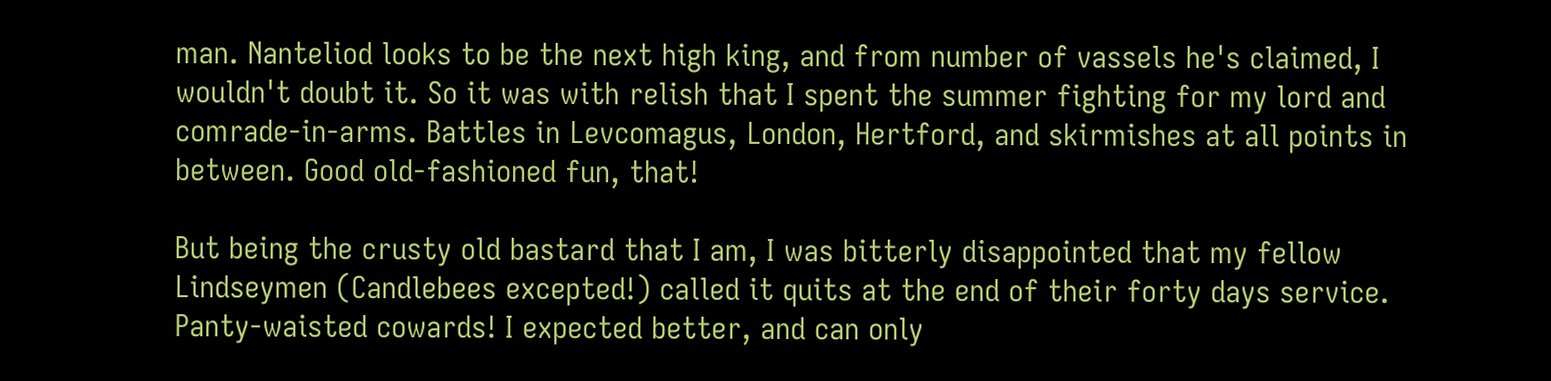man. Nanteliod looks to be the next high king, and from number of vassels he's claimed, I wouldn't doubt it. So it was with relish that I spent the summer fighting for my lord and comrade-in-arms. Battles in Levcomagus, London, Hertford, and skirmishes at all points in between. Good old-fashioned fun, that!

But being the crusty old bastard that I am, I was bitterly disappointed that my fellow Lindseymen (Candlebees excepted!) called it quits at the end of their forty days service. Panty-waisted cowards! I expected better, and can only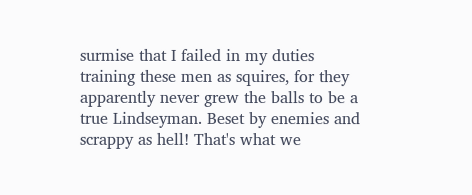surmise that I failed in my duties training these men as squires, for they apparently never grew the balls to be a true Lindseyman. Beset by enemies and scrappy as hell! That's what we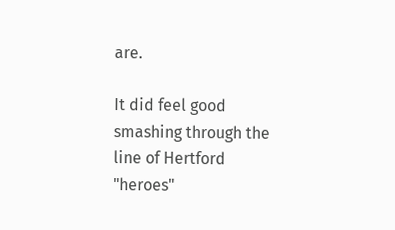are.

It did feel good smashing through the line of Hertford "heroes"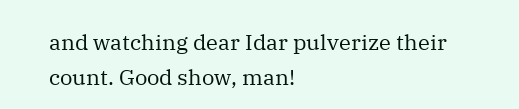and watching dear Idar pulverize their count. Good show, man!